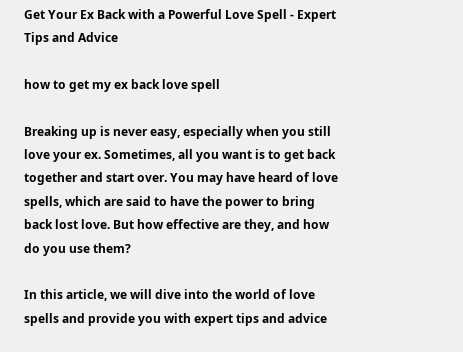Get Your Ex Back with a Powerful Love Spell - Expert Tips and Advice

how to get my ex back love spell

Breaking up is never easy, especially when you still love your ex. Sometimes, all you want is to get back together and start over. You may have heard of love spells, which are said to have the power to bring back lost love. But how effective are they, and how do you use them?

In this article, we will dive into the world of love spells and provide you with expert tips and advice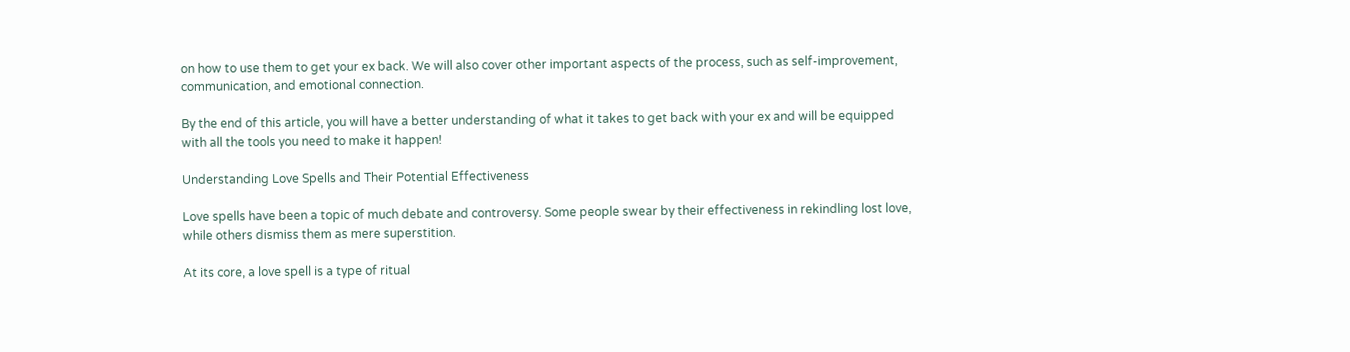on how to use them to get your ex back. We will also cover other important aspects of the process, such as self-improvement, communication, and emotional connection.

By the end of this article, you will have a better understanding of what it takes to get back with your ex and will be equipped with all the tools you need to make it happen!

Understanding Love Spells and Their Potential Effectiveness

Love spells have been a topic of much debate and controversy. Some people swear by their effectiveness in rekindling lost love, while others dismiss them as mere superstition.

At its core, a love spell is a type of ritual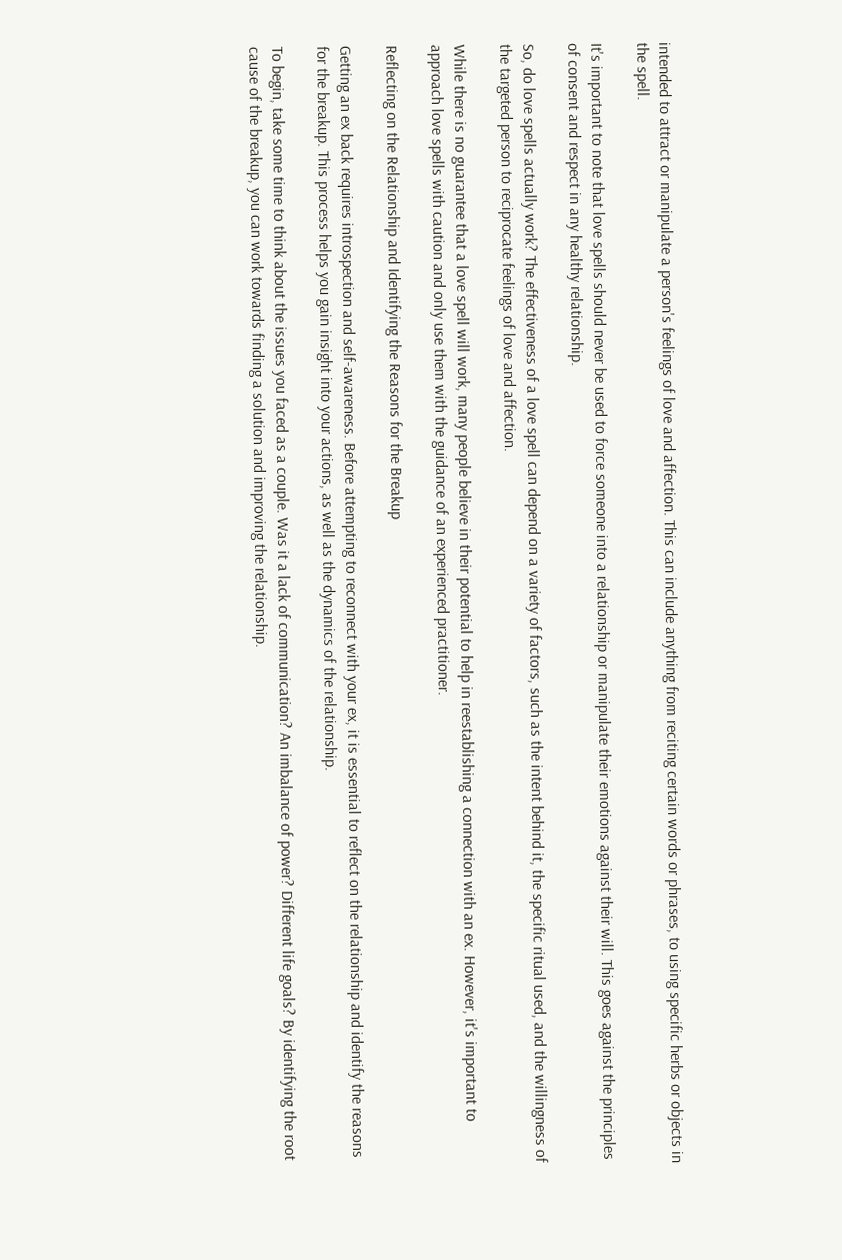intended to attract or manipulate a person's feelings of love and affection. This can include anything from reciting certain words or phrases, to using specific herbs or objects in the spell.

It's important to note that love spells should never be used to force someone into a relationship or manipulate their emotions against their will. This goes against the principles of consent and respect in any healthy relationship.

So, do love spells actually work? The effectiveness of a love spell can depend on a variety of factors, such as the intent behind it, the specific ritual used, and the willingness of the targeted person to reciprocate feelings of love and affection.

While there is no guarantee that a love spell will work, many people believe in their potential to help in reestablishing a connection with an ex. However, it's important to approach love spells with caution and only use them with the guidance of an experienced practitioner.

Reflecting on the Relationship and Identifying the Reasons for the Breakup

Getting an ex back requires introspection and self-awareness. Before attempting to reconnect with your ex, it is essential to reflect on the relationship and identify the reasons for the breakup. This process helps you gain insight into your actions, as well as the dynamics of the relationship.

To begin, take some time to think about the issues you faced as a couple. Was it a lack of communication? An imbalance of power? Different life goals? By identifying the root cause of the breakup, you can work towards finding a solution and improving the relationship.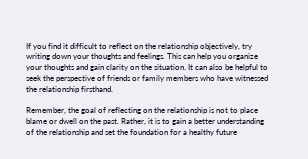If you find it difficult to reflect on the relationship objectively, try writing down your thoughts and feelings. This can help you organize your thoughts and gain clarity on the situation. It can also be helpful to seek the perspective of friends or family members who have witnessed the relationship firsthand.

Remember, the goal of reflecting on the relationship is not to place blame or dwell on the past. Rather, it is to gain a better understanding of the relationship and set the foundation for a healthy future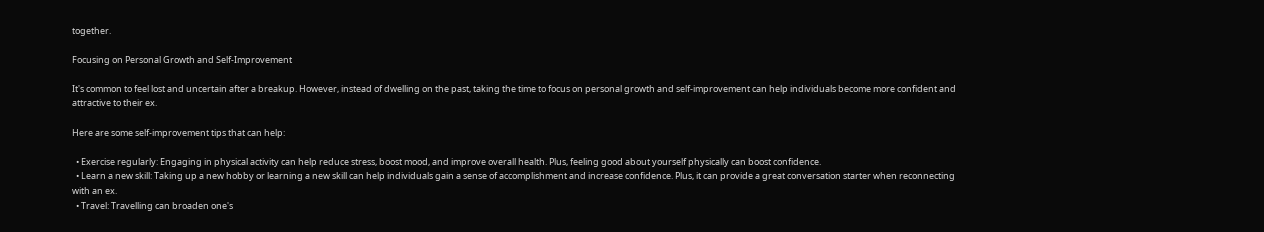together.

Focusing on Personal Growth and Self-Improvement

It's common to feel lost and uncertain after a breakup. However, instead of dwelling on the past, taking the time to focus on personal growth and self-improvement can help individuals become more confident and attractive to their ex.

Here are some self-improvement tips that can help:

  • Exercise regularly: Engaging in physical activity can help reduce stress, boost mood, and improve overall health. Plus, feeling good about yourself physically can boost confidence.
  • Learn a new skill: Taking up a new hobby or learning a new skill can help individuals gain a sense of accomplishment and increase confidence. Plus, it can provide a great conversation starter when reconnecting with an ex.
  • Travel: Travelling can broaden one's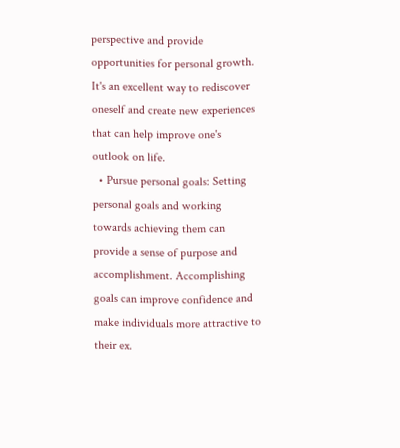perspective and provide opportunities for personal growth. It's an excellent way to rediscover oneself and create new experiences that can help improve one's outlook on life.
  • Pursue personal goals: Setting personal goals and working towards achieving them can provide a sense of purpose and accomplishment. Accomplishing goals can improve confidence and make individuals more attractive to their ex.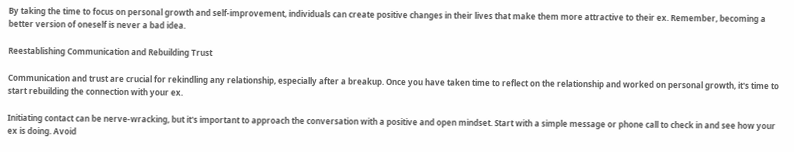By taking the time to focus on personal growth and self-improvement, individuals can create positive changes in their lives that make them more attractive to their ex. Remember, becoming a better version of oneself is never a bad idea.

Reestablishing Communication and Rebuilding Trust

Communication and trust are crucial for rekindling any relationship, especially after a breakup. Once you have taken time to reflect on the relationship and worked on personal growth, it's time to start rebuilding the connection with your ex.

Initiating contact can be nerve-wracking, but it's important to approach the conversation with a positive and open mindset. Start with a simple message or phone call to check in and see how your ex is doing. Avoid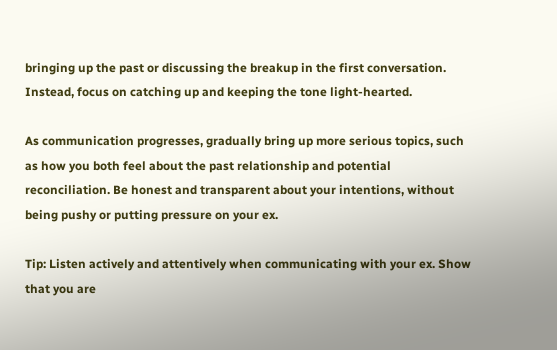bringing up the past or discussing the breakup in the first conversation. Instead, focus on catching up and keeping the tone light-hearted.

As communication progresses, gradually bring up more serious topics, such as how you both feel about the past relationship and potential reconciliation. Be honest and transparent about your intentions, without being pushy or putting pressure on your ex.

Tip: Listen actively and attentively when communicating with your ex. Show that you are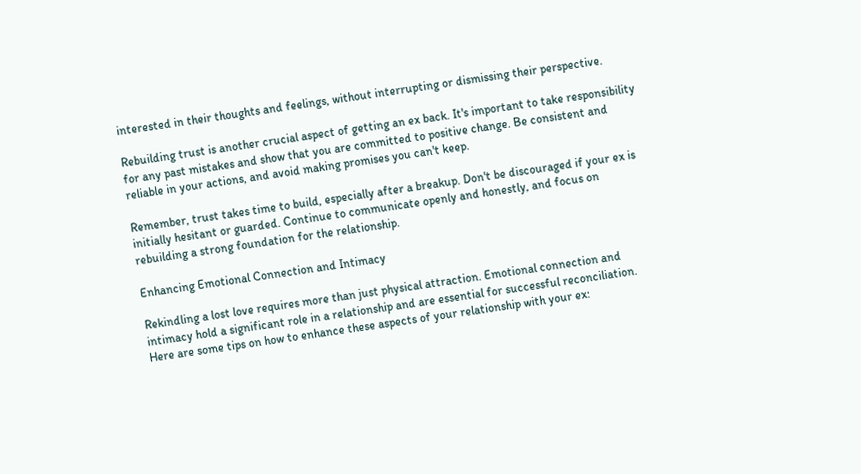interested in their thoughts and feelings, without interrupting or dismissing their perspective.

Rebuilding trust is another crucial aspect of getting an ex back. It's important to take responsibility for any past mistakes and show that you are committed to positive change. Be consistent and reliable in your actions, and avoid making promises you can't keep.

Remember, trust takes time to build, especially after a breakup. Don't be discouraged if your ex is initially hesitant or guarded. Continue to communicate openly and honestly, and focus on rebuilding a strong foundation for the relationship.

Enhancing Emotional Connection and Intimacy

Rekindling a lost love requires more than just physical attraction. Emotional connection and intimacy hold a significant role in a relationship and are essential for successful reconciliation. Here are some tips on how to enhance these aspects of your relationship with your ex: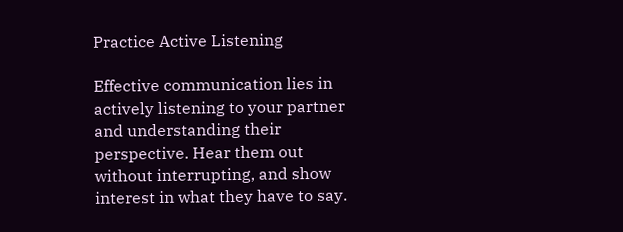Practice Active Listening

Effective communication lies in actively listening to your partner and understanding their perspective. Hear them out without interrupting, and show interest in what they have to say.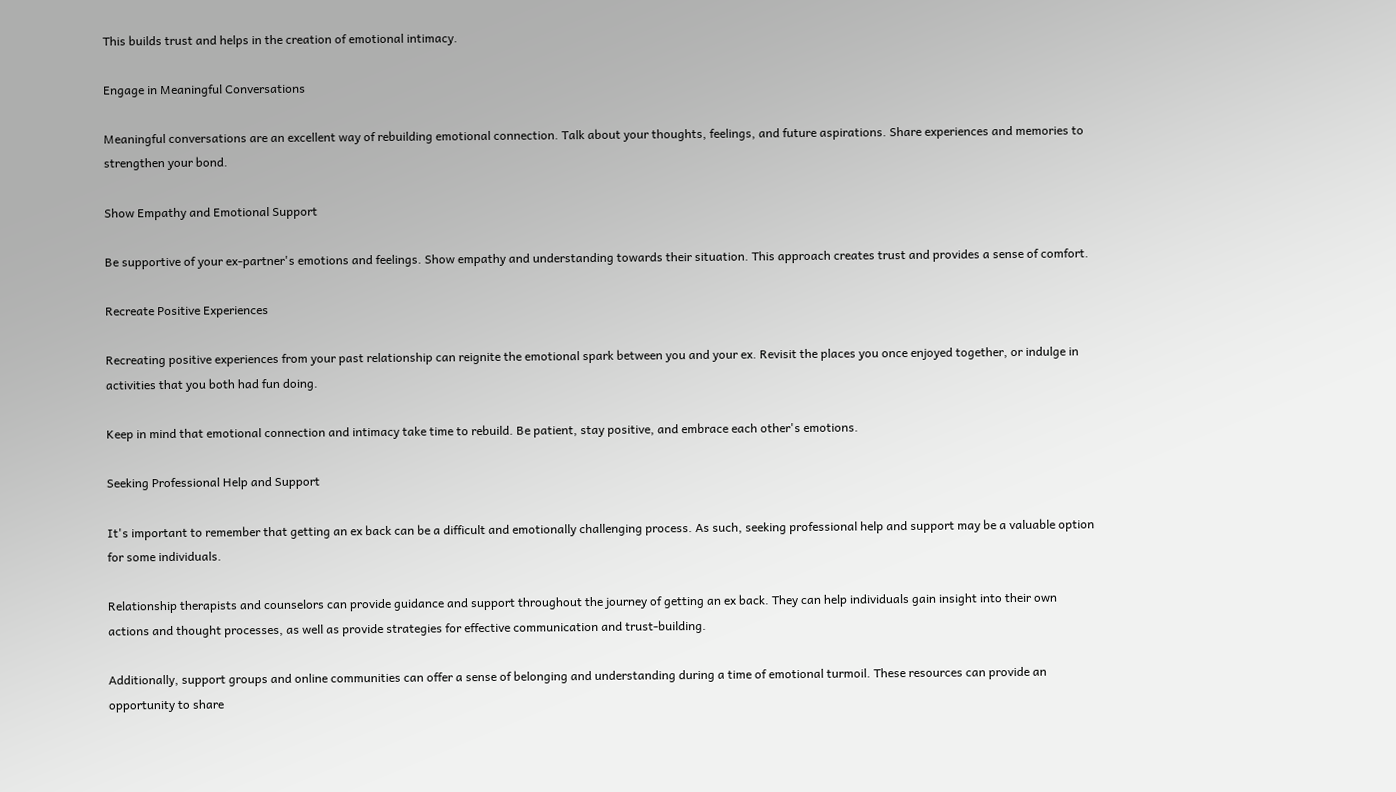This builds trust and helps in the creation of emotional intimacy.

Engage in Meaningful Conversations

Meaningful conversations are an excellent way of rebuilding emotional connection. Talk about your thoughts, feelings, and future aspirations. Share experiences and memories to strengthen your bond.

Show Empathy and Emotional Support

Be supportive of your ex-partner's emotions and feelings. Show empathy and understanding towards their situation. This approach creates trust and provides a sense of comfort.

Recreate Positive Experiences

Recreating positive experiences from your past relationship can reignite the emotional spark between you and your ex. Revisit the places you once enjoyed together, or indulge in activities that you both had fun doing.

Keep in mind that emotional connection and intimacy take time to rebuild. Be patient, stay positive, and embrace each other's emotions.

Seeking Professional Help and Support

It's important to remember that getting an ex back can be a difficult and emotionally challenging process. As such, seeking professional help and support may be a valuable option for some individuals.

Relationship therapists and counselors can provide guidance and support throughout the journey of getting an ex back. They can help individuals gain insight into their own actions and thought processes, as well as provide strategies for effective communication and trust-building.

Additionally, support groups and online communities can offer a sense of belonging and understanding during a time of emotional turmoil. These resources can provide an opportunity to share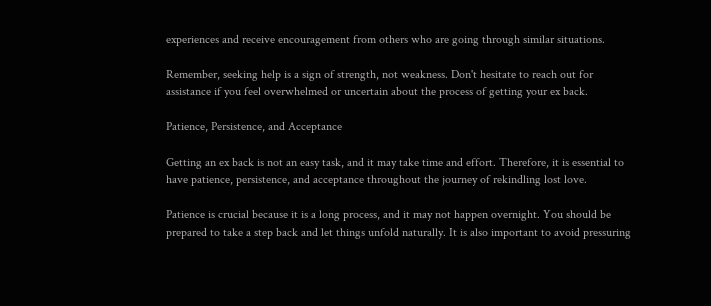experiences and receive encouragement from others who are going through similar situations.

Remember, seeking help is a sign of strength, not weakness. Don't hesitate to reach out for assistance if you feel overwhelmed or uncertain about the process of getting your ex back.

Patience, Persistence, and Acceptance

Getting an ex back is not an easy task, and it may take time and effort. Therefore, it is essential to have patience, persistence, and acceptance throughout the journey of rekindling lost love.

Patience is crucial because it is a long process, and it may not happen overnight. You should be prepared to take a step back and let things unfold naturally. It is also important to avoid pressuring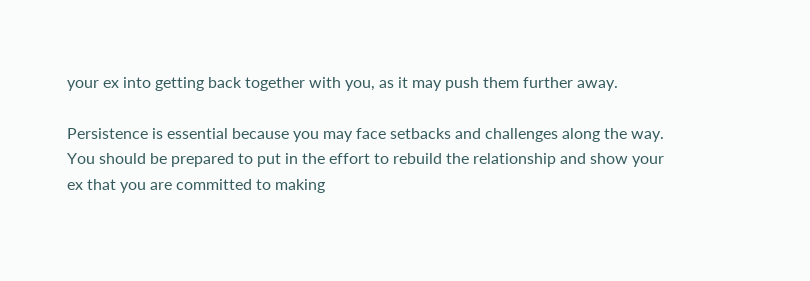your ex into getting back together with you, as it may push them further away.

Persistence is essential because you may face setbacks and challenges along the way. You should be prepared to put in the effort to rebuild the relationship and show your ex that you are committed to making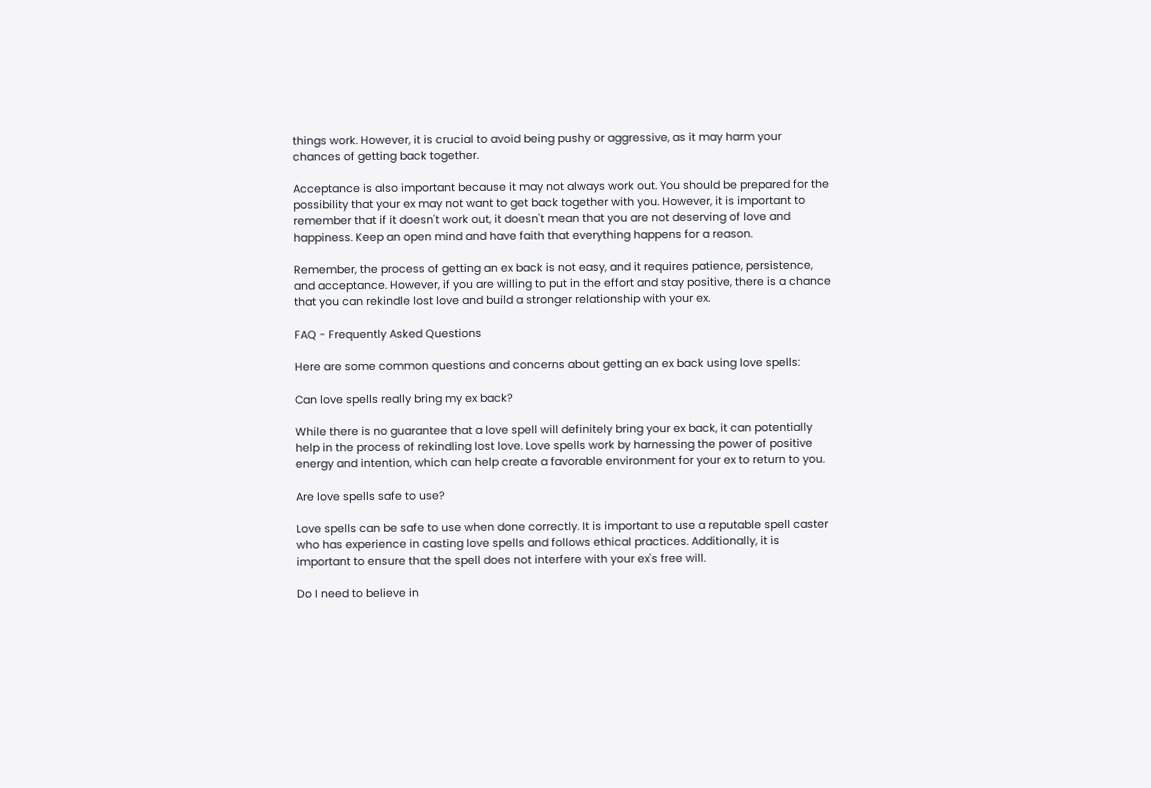things work. However, it is crucial to avoid being pushy or aggressive, as it may harm your chances of getting back together.

Acceptance is also important because it may not always work out. You should be prepared for the possibility that your ex may not want to get back together with you. However, it is important to remember that if it doesn't work out, it doesn't mean that you are not deserving of love and happiness. Keep an open mind and have faith that everything happens for a reason.

Remember, the process of getting an ex back is not easy, and it requires patience, persistence, and acceptance. However, if you are willing to put in the effort and stay positive, there is a chance that you can rekindle lost love and build a stronger relationship with your ex.

FAQ - Frequently Asked Questions

Here are some common questions and concerns about getting an ex back using love spells:

Can love spells really bring my ex back?

While there is no guarantee that a love spell will definitely bring your ex back, it can potentially help in the process of rekindling lost love. Love spells work by harnessing the power of positive energy and intention, which can help create a favorable environment for your ex to return to you.

Are love spells safe to use?

Love spells can be safe to use when done correctly. It is important to use a reputable spell caster who has experience in casting love spells and follows ethical practices. Additionally, it is important to ensure that the spell does not interfere with your ex's free will.

Do I need to believe in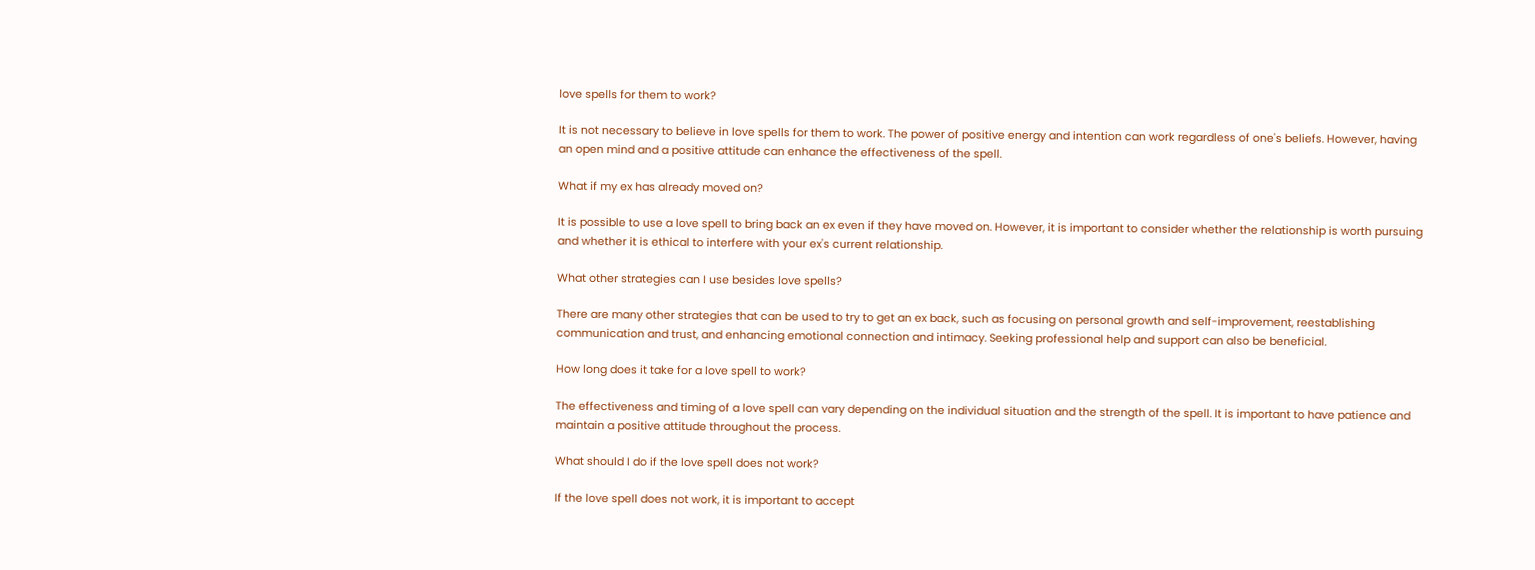love spells for them to work?

It is not necessary to believe in love spells for them to work. The power of positive energy and intention can work regardless of one's beliefs. However, having an open mind and a positive attitude can enhance the effectiveness of the spell.

What if my ex has already moved on?

It is possible to use a love spell to bring back an ex even if they have moved on. However, it is important to consider whether the relationship is worth pursuing and whether it is ethical to interfere with your ex's current relationship.

What other strategies can I use besides love spells?

There are many other strategies that can be used to try to get an ex back, such as focusing on personal growth and self-improvement, reestablishing communication and trust, and enhancing emotional connection and intimacy. Seeking professional help and support can also be beneficial.

How long does it take for a love spell to work?

The effectiveness and timing of a love spell can vary depending on the individual situation and the strength of the spell. It is important to have patience and maintain a positive attitude throughout the process.

What should I do if the love spell does not work?

If the love spell does not work, it is important to accept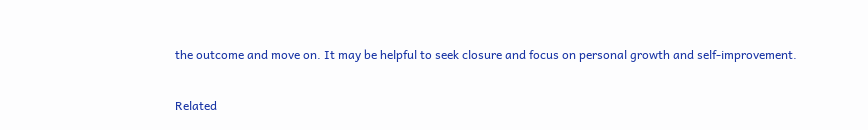the outcome and move on. It may be helpful to seek closure and focus on personal growth and self-improvement.

Related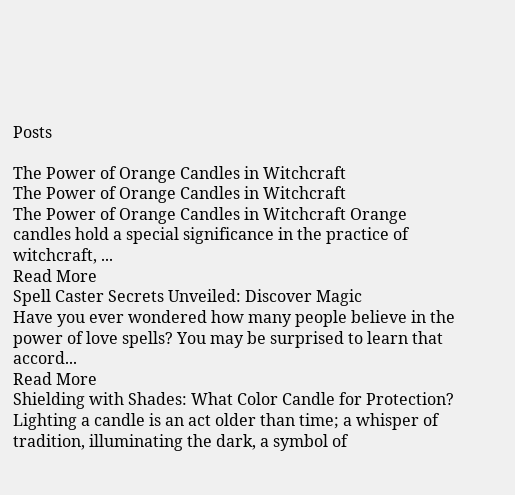Posts

The Power of Orange Candles in Witchcraft
The Power of Orange Candles in Witchcraft
The Power of Orange Candles in Witchcraft Orange candles hold a special significance in the practice of witchcraft, ...
Read More
Spell Caster Secrets Unveiled: Discover Magic
Have you ever wondered how many people believe in the power of love spells? You may be surprised to learn that accord...
Read More
Shielding with Shades: What Color Candle for Protection?
Lighting a candle is an act older than time; a whisper of tradition, illuminating the dark, a symbol of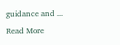guidance and ...
Read More